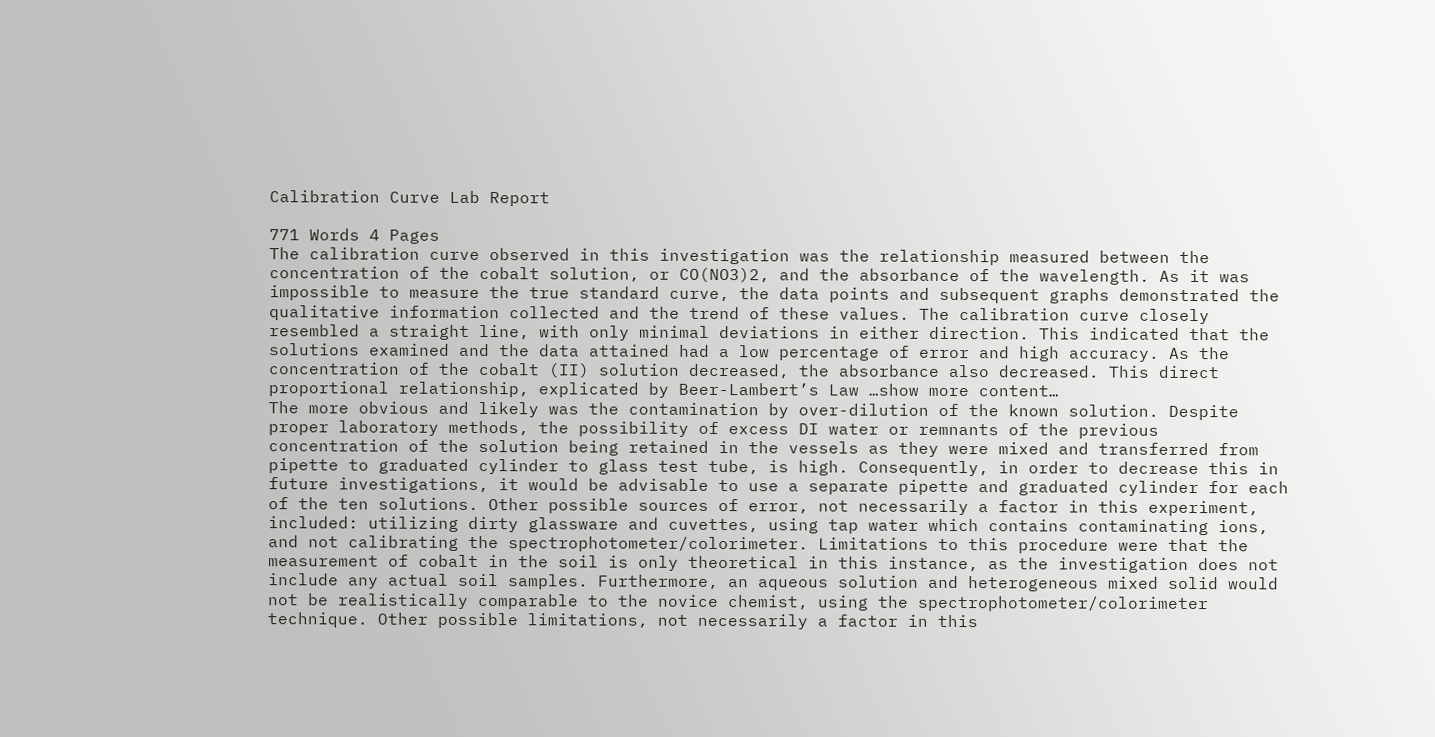Calibration Curve Lab Report

771 Words 4 Pages
The calibration curve observed in this investigation was the relationship measured between the concentration of the cobalt solution, or CO(NO3)2, and the absorbance of the wavelength. As it was impossible to measure the true standard curve, the data points and subsequent graphs demonstrated the qualitative information collected and the trend of these values. The calibration curve closely resembled a straight line, with only minimal deviations in either direction. This indicated that the solutions examined and the data attained had a low percentage of error and high accuracy. As the concentration of the cobalt (II) solution decreased, the absorbance also decreased. This direct proportional relationship, explicated by Beer-Lambert’s Law …show more content…
The more obvious and likely was the contamination by over-dilution of the known solution. Despite proper laboratory methods, the possibility of excess DI water or remnants of the previous concentration of the solution being retained in the vessels as they were mixed and transferred from pipette to graduated cylinder to glass test tube, is high. Consequently, in order to decrease this in future investigations, it would be advisable to use a separate pipette and graduated cylinder for each of the ten solutions. Other possible sources of error, not necessarily a factor in this experiment, included: utilizing dirty glassware and cuvettes, using tap water which contains contaminating ions, and not calibrating the spectrophotometer/colorimeter. Limitations to this procedure were that the measurement of cobalt in the soil is only theoretical in this instance, as the investigation does not include any actual soil samples. Furthermore, an aqueous solution and heterogeneous mixed solid would not be realistically comparable to the novice chemist, using the spectrophotometer/colorimeter technique. Other possible limitations, not necessarily a factor in this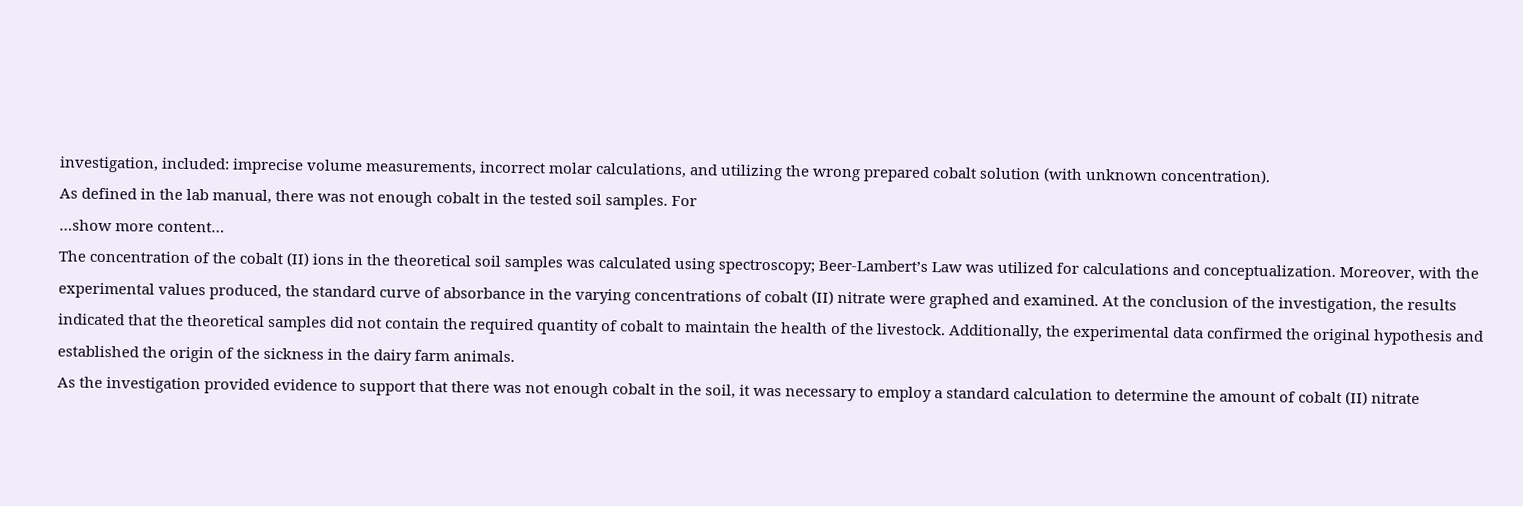investigation, included: imprecise volume measurements, incorrect molar calculations, and utilizing the wrong prepared cobalt solution (with unknown concentration).
As defined in the lab manual, there was not enough cobalt in the tested soil samples. For
…show more content…
The concentration of the cobalt (II) ions in the theoretical soil samples was calculated using spectroscopy; Beer-Lambert’s Law was utilized for calculations and conceptualization. Moreover, with the experimental values produced, the standard curve of absorbance in the varying concentrations of cobalt (II) nitrate were graphed and examined. At the conclusion of the investigation, the results indicated that the theoretical samples did not contain the required quantity of cobalt to maintain the health of the livestock. Additionally, the experimental data confirmed the original hypothesis and established the origin of the sickness in the dairy farm animals.
As the investigation provided evidence to support that there was not enough cobalt in the soil, it was necessary to employ a standard calculation to determine the amount of cobalt (II) nitrate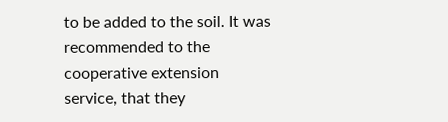to be added to the soil. It was recommended to the cooperative extension service, that they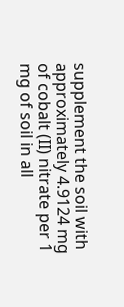supplement the soil with approximately 4.9124 mg of cobalt (II) nitrate per 1 mg of soil in all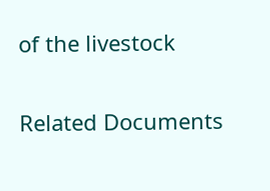of the livestock

Related Documents